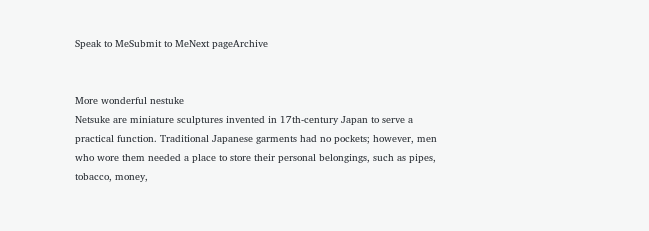Speak to MeSubmit to MeNext pageArchive


More wonderful nestuke
Netsuke are miniature sculptures invented in 17th-century Japan to serve a practical function. Traditional Japanese garments had no pockets; however, men who wore them needed a place to store their personal belongings, such as pipes, tobacco, money,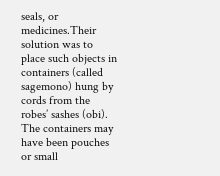seals, or medicines.Their solution was to place such objects in containers (called sagemono) hung by cords from the robes’ sashes (obi). The containers may have been pouches or small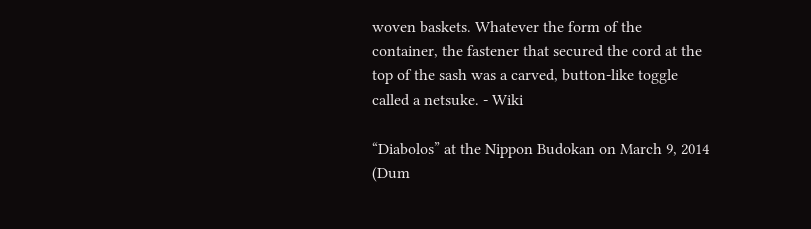woven baskets. Whatever the form of the container, the fastener that secured the cord at the top of the sash was a carved, button-like toggle called a netsuke. - Wiki

“Diabolos” at the Nippon Budokan on March 9, 2014 (Dum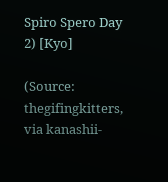Spiro Spero Day 2) [Kyo]

(Source: thegifingkitters, via kanashii-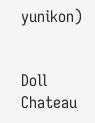yunikon)


Doll Chateau